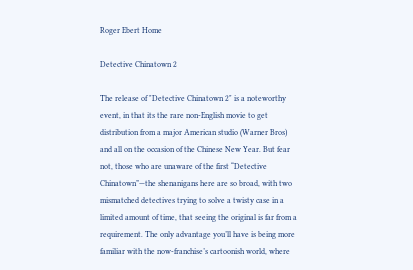Roger Ebert Home

Detective Chinatown 2

The release of "Detective Chinatown 2" is a noteworthy event, in that its the rare non-English movie to get distribution from a major American studio (Warner Bros) and all on the occasion of the Chinese New Year. But fear not, those who are unaware of the first “Detective Chinatown”—the shenanigans here are so broad, with two mismatched detectives trying to solve a twisty case in a limited amount of time, that seeing the original is far from a requirement. The only advantage you’ll have is being more familiar with the now-franchise’s cartoonish world, where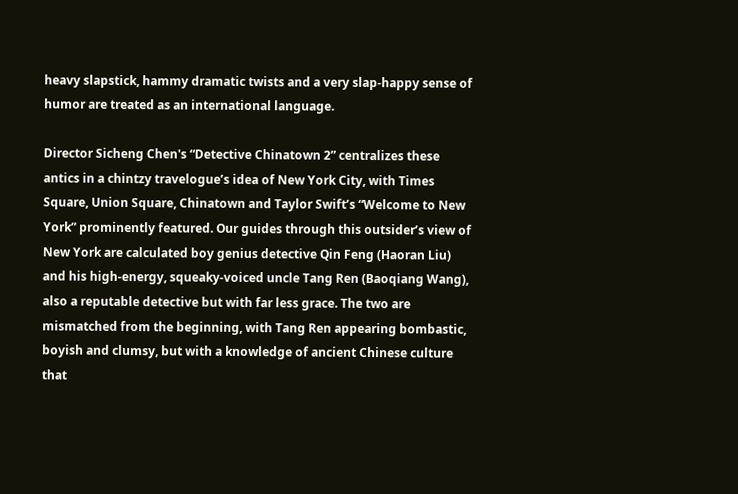heavy slapstick, hammy dramatic twists and a very slap-happy sense of humor are treated as an international language.

Director Sicheng Chen's “Detective Chinatown 2” centralizes these antics in a chintzy travelogue’s idea of New York City, with Times Square, Union Square, Chinatown and Taylor Swift’s “Welcome to New York” prominently featured. Our guides through this outsider’s view of New York are calculated boy genius detective Qin Feng (Haoran Liu) and his high-energy, squeaky-voiced uncle Tang Ren (Baoqiang Wang), also a reputable detective but with far less grace. The two are mismatched from the beginning, with Tang Ren appearing bombastic, boyish and clumsy, but with a knowledge of ancient Chinese culture that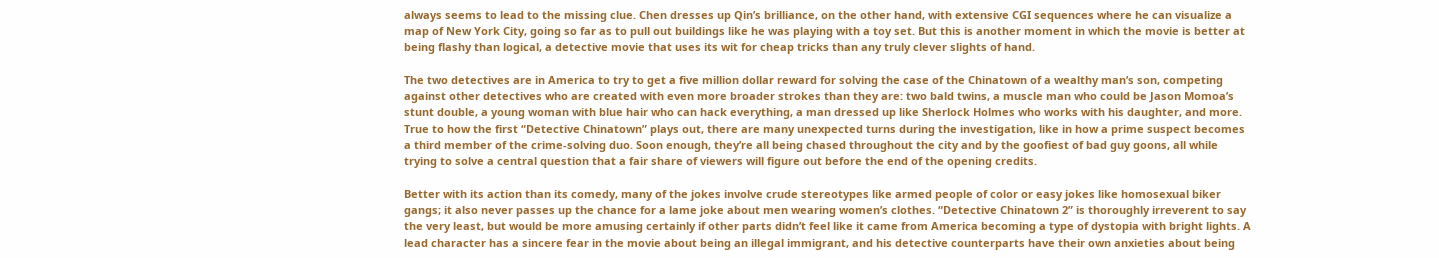always seems to lead to the missing clue. Chen dresses up Qin’s brilliance, on the other hand, with extensive CGI sequences where he can visualize a map of New York City, going so far as to pull out buildings like he was playing with a toy set. But this is another moment in which the movie is better at being flashy than logical, a detective movie that uses its wit for cheap tricks than any truly clever slights of hand.

The two detectives are in America to try to get a five million dollar reward for solving the case of the Chinatown of a wealthy man’s son, competing against other detectives who are created with even more broader strokes than they are: two bald twins, a muscle man who could be Jason Momoa’s stunt double, a young woman with blue hair who can hack everything, a man dressed up like Sherlock Holmes who works with his daughter, and more. True to how the first “Detective Chinatown” plays out, there are many unexpected turns during the investigation, like in how a prime suspect becomes a third member of the crime-solving duo. Soon enough, they’re all being chased throughout the city and by the goofiest of bad guy goons, all while trying to solve a central question that a fair share of viewers will figure out before the end of the opening credits.

Better with its action than its comedy, many of the jokes involve crude stereotypes like armed people of color or easy jokes like homosexual biker gangs; it also never passes up the chance for a lame joke about men wearing women’s clothes. “Detective Chinatown 2” is thoroughly irreverent to say the very least, but would be more amusing certainly if other parts didn’t feel like it came from America becoming a type of dystopia with bright lights. A lead character has a sincere fear in the movie about being an illegal immigrant, and his detective counterparts have their own anxieties about being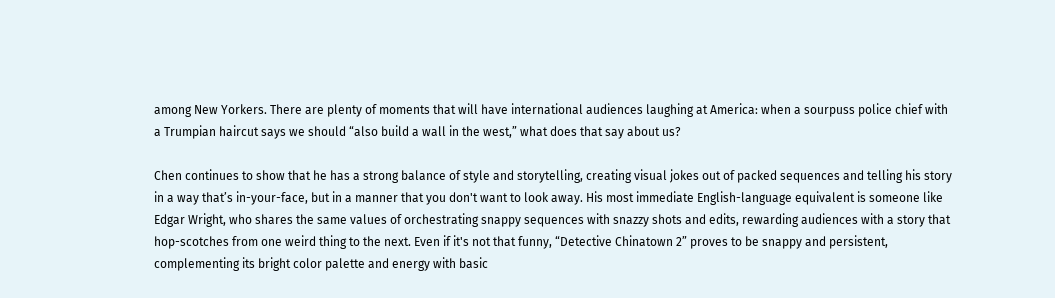among New Yorkers. There are plenty of moments that will have international audiences laughing at America: when a sourpuss police chief with a Trumpian haircut says we should “also build a wall in the west,” what does that say about us?

Chen continues to show that he has a strong balance of style and storytelling, creating visual jokes out of packed sequences and telling his story in a way that’s in-your-face, but in a manner that you don't want to look away. His most immediate English-language equivalent is someone like Edgar Wright, who shares the same values of orchestrating snappy sequences with snazzy shots and edits, rewarding audiences with a story that hop-scotches from one weird thing to the next. Even if it's not that funny, “Detective Chinatown 2” proves to be snappy and persistent, complementing its bright color palette and energy with basic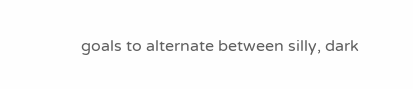goals to alternate between silly, dark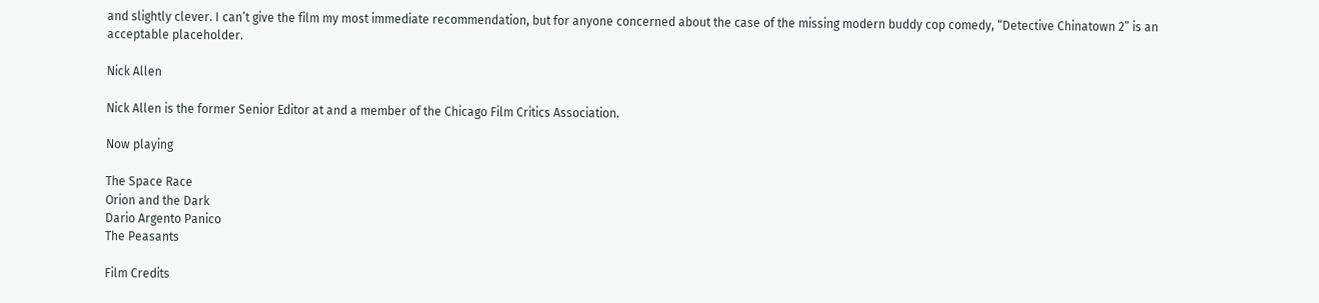and slightly clever. I can’t give the film my most immediate recommendation, but for anyone concerned about the case of the missing modern buddy cop comedy, “Detective Chinatown 2” is an acceptable placeholder.

Nick Allen

Nick Allen is the former Senior Editor at and a member of the Chicago Film Critics Association.

Now playing

The Space Race
Orion and the Dark
Dario Argento Panico
The Peasants

Film Credits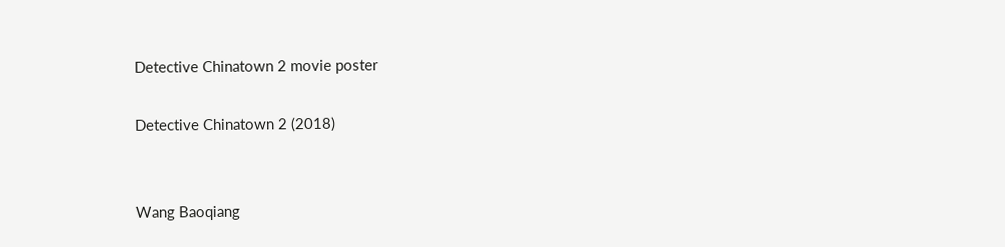Detective Chinatown 2 movie poster

Detective Chinatown 2 (2018)


Wang Baoqiang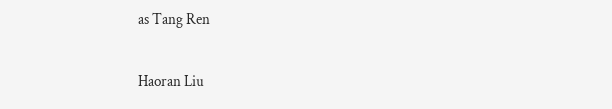as Tang Ren

Haoran Liu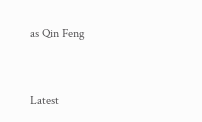as Qin Feng


Latest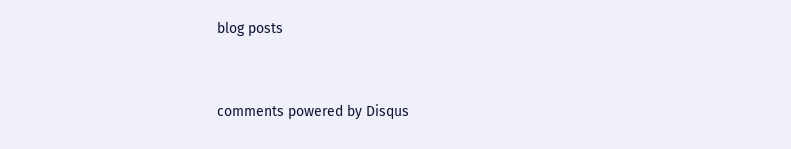blog posts


comments powered by Disqus